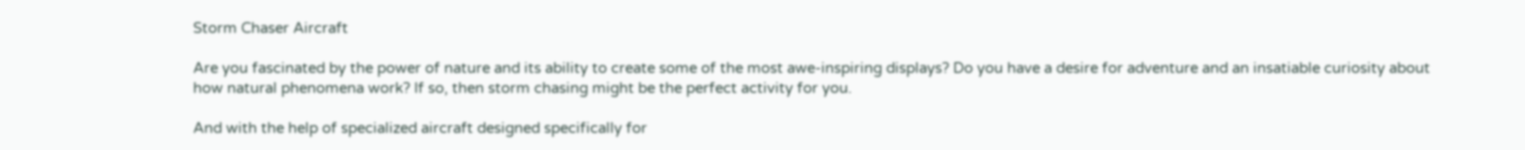Storm Chaser Aircraft

Are you fascinated by the power of nature and its ability to create some of the most awe-inspiring displays? Do you have a desire for adventure and an insatiable curiosity about how natural phenomena work? If so, then storm chasing might be the perfect activity for you.

And with the help of specialized aircraft designed specifically for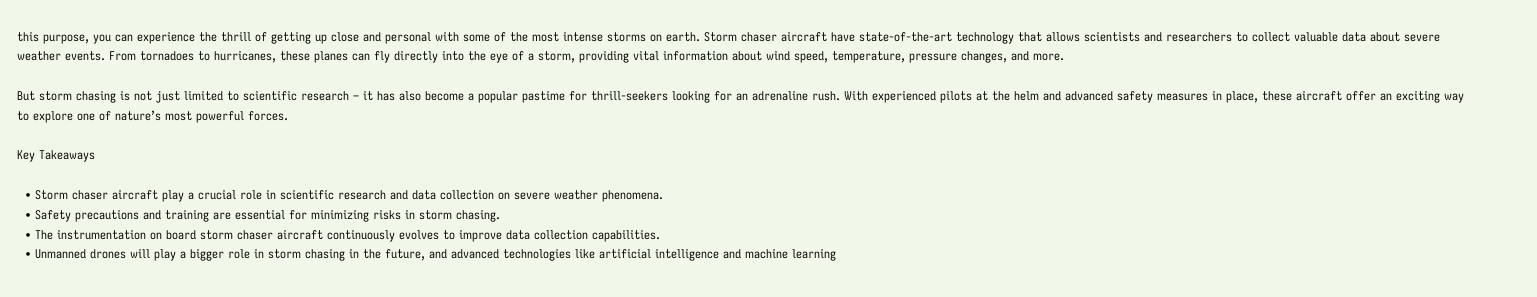this purpose, you can experience the thrill of getting up close and personal with some of the most intense storms on earth. Storm chaser aircraft have state-of-the-art technology that allows scientists and researchers to collect valuable data about severe weather events. From tornadoes to hurricanes, these planes can fly directly into the eye of a storm, providing vital information about wind speed, temperature, pressure changes, and more.

But storm chasing is not just limited to scientific research – it has also become a popular pastime for thrill-seekers looking for an adrenaline rush. With experienced pilots at the helm and advanced safety measures in place, these aircraft offer an exciting way to explore one of nature’s most powerful forces.

Key Takeaways

  • Storm chaser aircraft play a crucial role in scientific research and data collection on severe weather phenomena.
  • Safety precautions and training are essential for minimizing risks in storm chasing.
  • The instrumentation on board storm chaser aircraft continuously evolves to improve data collection capabilities.
  • Unmanned drones will play a bigger role in storm chasing in the future, and advanced technologies like artificial intelligence and machine learning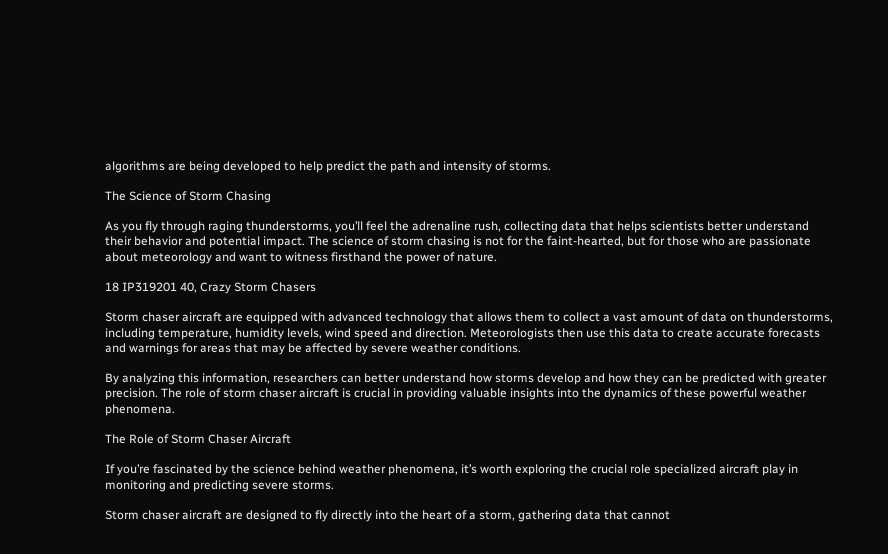algorithms are being developed to help predict the path and intensity of storms.

The Science of Storm Chasing

As you fly through raging thunderstorms, you’ll feel the adrenaline rush, collecting data that helps scientists better understand their behavior and potential impact. The science of storm chasing is not for the faint-hearted, but for those who are passionate about meteorology and want to witness firsthand the power of nature.

18 IP319201 40, Crazy Storm Chasers

Storm chaser aircraft are equipped with advanced technology that allows them to collect a vast amount of data on thunderstorms, including temperature, humidity levels, wind speed and direction. Meteorologists then use this data to create accurate forecasts and warnings for areas that may be affected by severe weather conditions.

By analyzing this information, researchers can better understand how storms develop and how they can be predicted with greater precision. The role of storm chaser aircraft is crucial in providing valuable insights into the dynamics of these powerful weather phenomena.

The Role of Storm Chaser Aircraft

If you’re fascinated by the science behind weather phenomena, it’s worth exploring the crucial role specialized aircraft play in monitoring and predicting severe storms.

Storm chaser aircraft are designed to fly directly into the heart of a storm, gathering data that cannot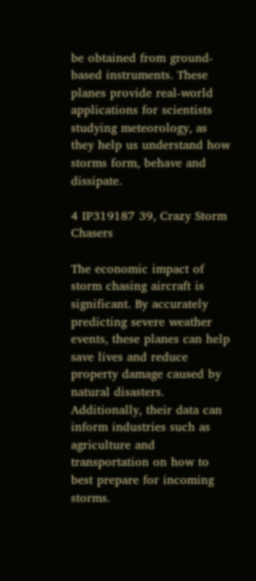be obtained from ground-based instruments. These planes provide real-world applications for scientists studying meteorology, as they help us understand how storms form, behave and dissipate.

4 IP319187 39, Crazy Storm Chasers

The economic impact of storm chasing aircraft is significant. By accurately predicting severe weather events, these planes can help save lives and reduce property damage caused by natural disasters. Additionally, their data can inform industries such as agriculture and transportation on how to best prepare for incoming storms.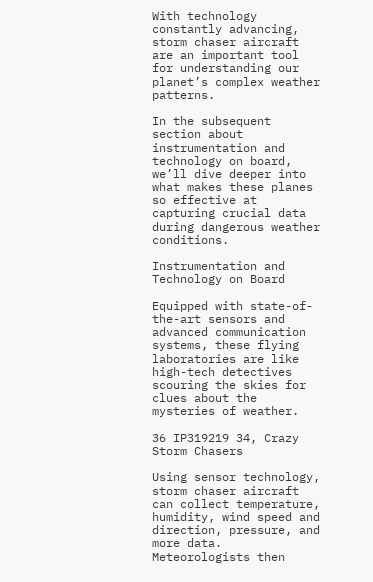With technology constantly advancing, storm chaser aircraft are an important tool for understanding our planet’s complex weather patterns.

In the subsequent section about instrumentation and technology on board, we’ll dive deeper into what makes these planes so effective at capturing crucial data during dangerous weather conditions.

Instrumentation and Technology on Board

Equipped with state-of-the-art sensors and advanced communication systems, these flying laboratories are like high-tech detectives scouring the skies for clues about the mysteries of weather.

36 IP319219 34, Crazy Storm Chasers

Using sensor technology, storm chaser aircraft can collect temperature, humidity, wind speed and direction, pressure, and more data. Meteorologists then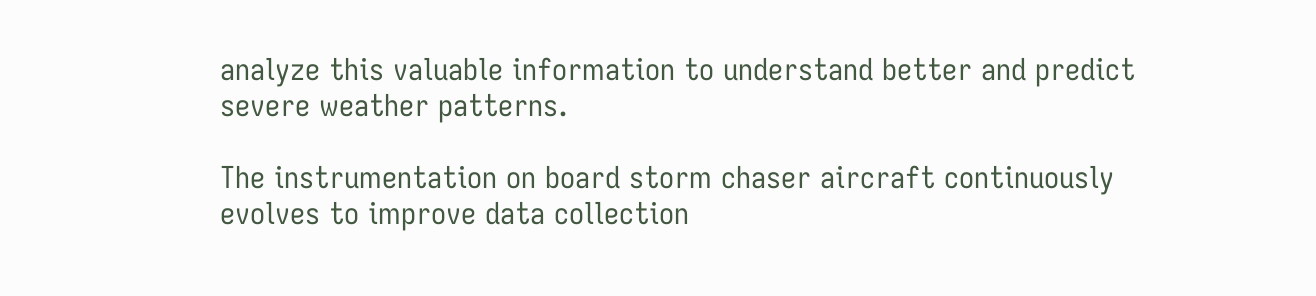analyze this valuable information to understand better and predict severe weather patterns.

The instrumentation on board storm chaser aircraft continuously evolves to improve data collection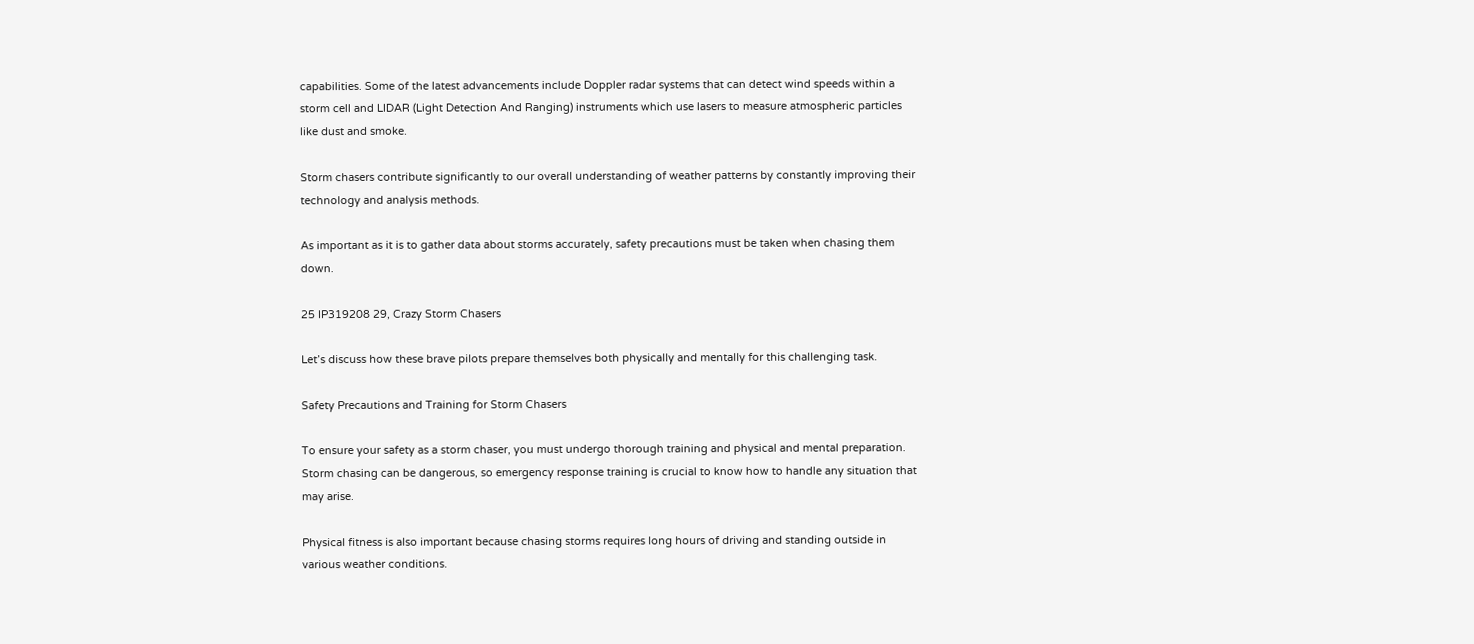capabilities. Some of the latest advancements include Doppler radar systems that can detect wind speeds within a storm cell and LIDAR (Light Detection And Ranging) instruments which use lasers to measure atmospheric particles like dust and smoke.

Storm chasers contribute significantly to our overall understanding of weather patterns by constantly improving their technology and analysis methods.

As important as it is to gather data about storms accurately, safety precautions must be taken when chasing them down.

25 IP319208 29, Crazy Storm Chasers

Let’s discuss how these brave pilots prepare themselves both physically and mentally for this challenging task.

Safety Precautions and Training for Storm Chasers

To ensure your safety as a storm chaser, you must undergo thorough training and physical and mental preparation. Storm chasing can be dangerous, so emergency response training is crucial to know how to handle any situation that may arise.

Physical fitness is also important because chasing storms requires long hours of driving and standing outside in various weather conditions.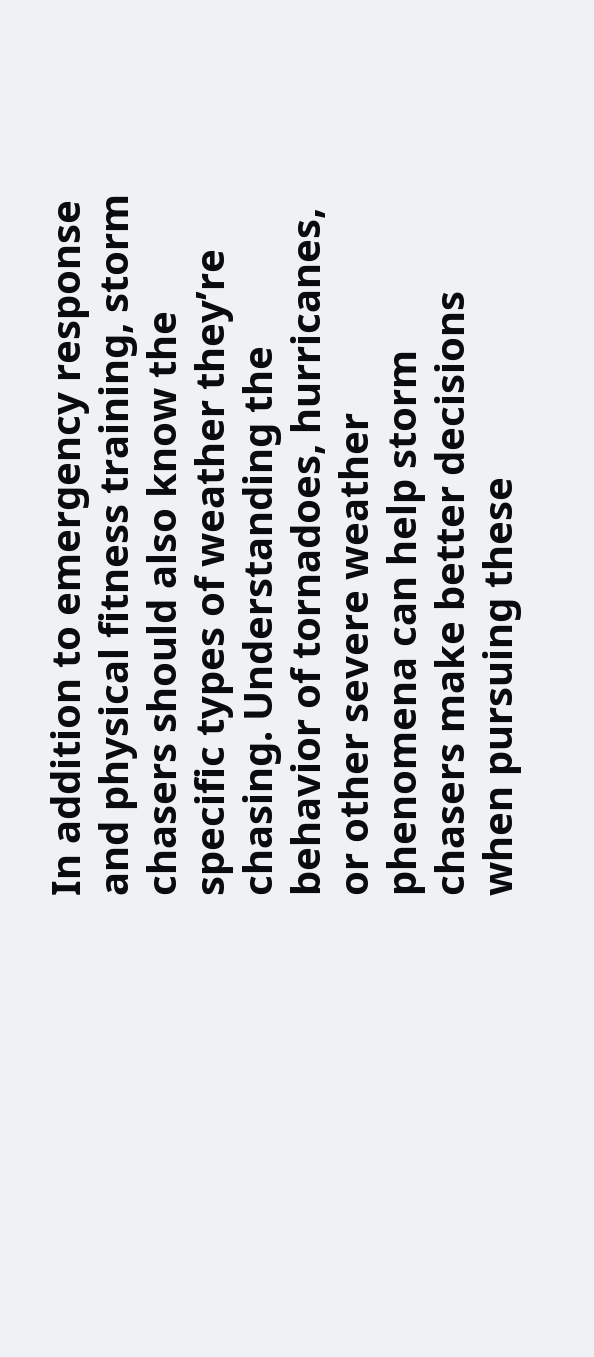In addition to emergency response and physical fitness training, storm chasers should also know the specific types of weather they’re chasing. Understanding the behavior of tornadoes, hurricanes, or other severe weather phenomena can help storm chasers make better decisions when pursuing these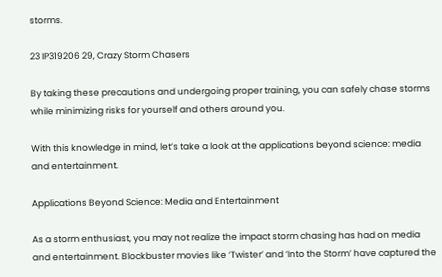storms.

23 IP319206 29, Crazy Storm Chasers

By taking these precautions and undergoing proper training, you can safely chase storms while minimizing risks for yourself and others around you.

With this knowledge in mind, let’s take a look at the applications beyond science: media and entertainment.

Applications Beyond Science: Media and Entertainment

As a storm enthusiast, you may not realize the impact storm chasing has had on media and entertainment. Blockbuster movies like ‘Twister’ and ‘Into the Storm’ have captured the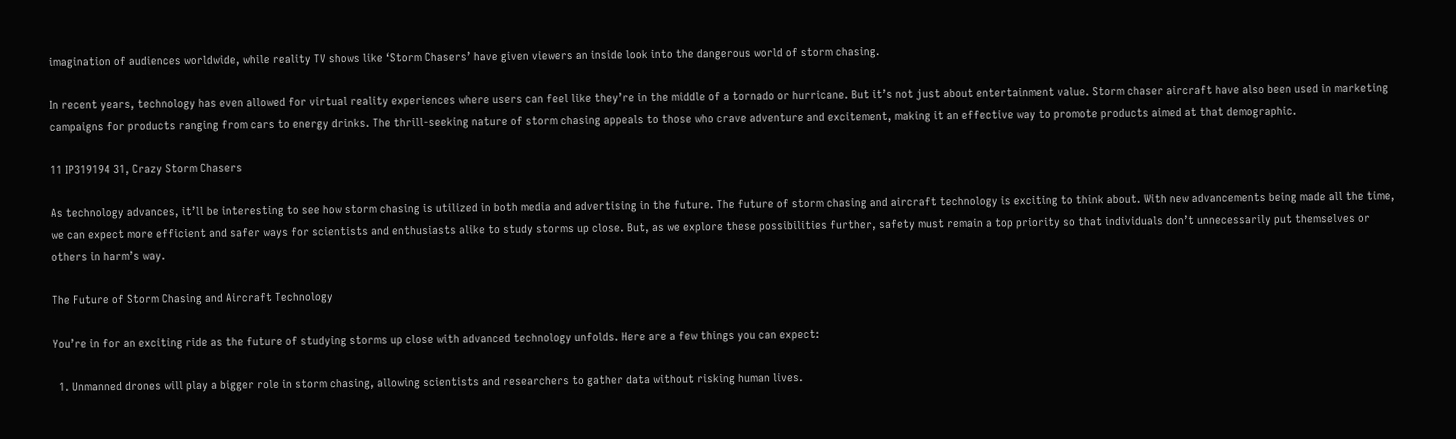imagination of audiences worldwide, while reality TV shows like ‘Storm Chasers’ have given viewers an inside look into the dangerous world of storm chasing.

In recent years, technology has even allowed for virtual reality experiences where users can feel like they’re in the middle of a tornado or hurricane. But it’s not just about entertainment value. Storm chaser aircraft have also been used in marketing campaigns for products ranging from cars to energy drinks. The thrill-seeking nature of storm chasing appeals to those who crave adventure and excitement, making it an effective way to promote products aimed at that demographic.

11 IP319194 31, Crazy Storm Chasers

As technology advances, it’ll be interesting to see how storm chasing is utilized in both media and advertising in the future. The future of storm chasing and aircraft technology is exciting to think about. With new advancements being made all the time, we can expect more efficient and safer ways for scientists and enthusiasts alike to study storms up close. But, as we explore these possibilities further, safety must remain a top priority so that individuals don’t unnecessarily put themselves or others in harm’s way.

The Future of Storm Chasing and Aircraft Technology

You’re in for an exciting ride as the future of studying storms up close with advanced technology unfolds. Here are a few things you can expect:

  1. Unmanned drones will play a bigger role in storm chasing, allowing scientists and researchers to gather data without risking human lives.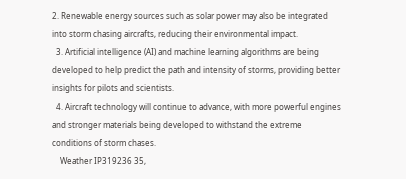2. Renewable energy sources such as solar power may also be integrated into storm chasing aircrafts, reducing their environmental impact.
  3. Artificial intelligence (AI) and machine learning algorithms are being developed to help predict the path and intensity of storms, providing better insights for pilots and scientists.
  4. Aircraft technology will continue to advance, with more powerful engines and stronger materials being developed to withstand the extreme conditions of storm chases.
    Weather IP319236 35,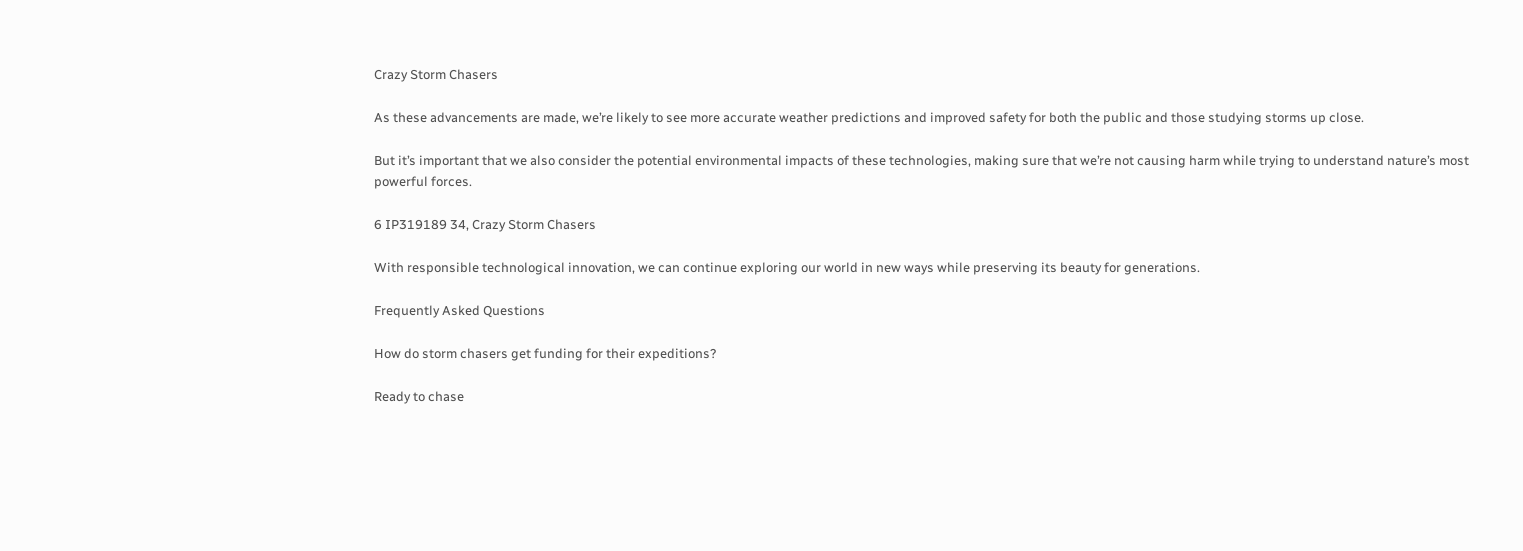Crazy Storm Chasers

As these advancements are made, we’re likely to see more accurate weather predictions and improved safety for both the public and those studying storms up close.

But it’s important that we also consider the potential environmental impacts of these technologies, making sure that we’re not causing harm while trying to understand nature’s most powerful forces.

6 IP319189 34, Crazy Storm Chasers

With responsible technological innovation, we can continue exploring our world in new ways while preserving its beauty for generations.

Frequently Asked Questions

How do storm chasers get funding for their expeditions?

Ready to chase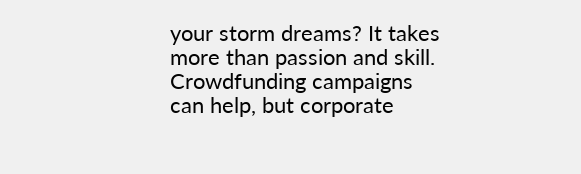your storm dreams? It takes more than passion and skill. Crowdfunding campaigns can help, but corporate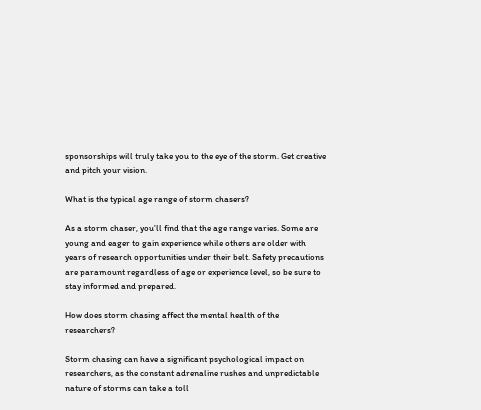sponsorships will truly take you to the eye of the storm. Get creative and pitch your vision.

What is the typical age range of storm chasers?

As a storm chaser, you’ll find that the age range varies. Some are young and eager to gain experience while others are older with years of research opportunities under their belt. Safety precautions are paramount regardless of age or experience level, so be sure to stay informed and prepared.

How does storm chasing affect the mental health of the researchers?

Storm chasing can have a significant psychological impact on researchers, as the constant adrenaline rushes and unpredictable nature of storms can take a toll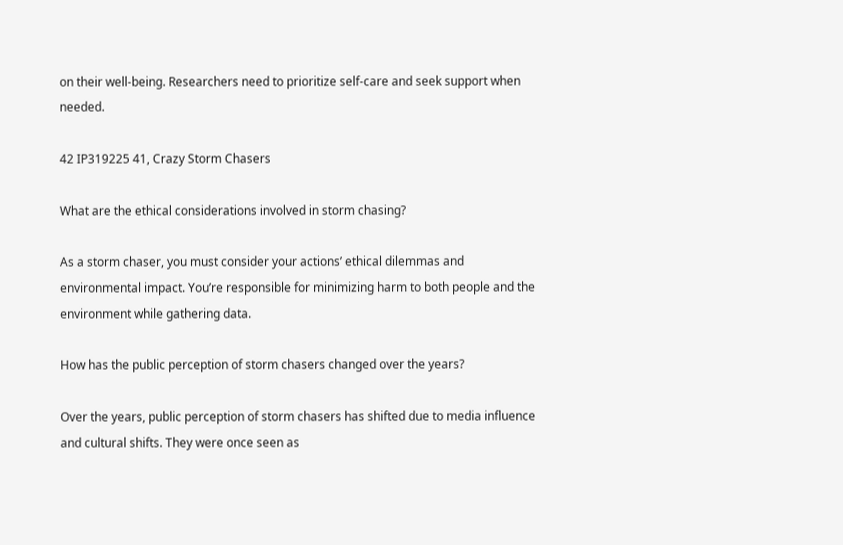on their well-being. Researchers need to prioritize self-care and seek support when needed.

42 IP319225 41, Crazy Storm Chasers

What are the ethical considerations involved in storm chasing?

As a storm chaser, you must consider your actions’ ethical dilemmas and environmental impact. You’re responsible for minimizing harm to both people and the environment while gathering data.

How has the public perception of storm chasers changed over the years?

Over the years, public perception of storm chasers has shifted due to media influence and cultural shifts. They were once seen as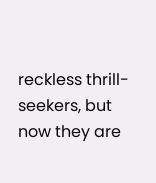reckless thrill-seekers, but now they are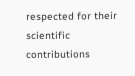respected for their scientific contributions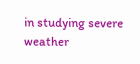in studying severe weather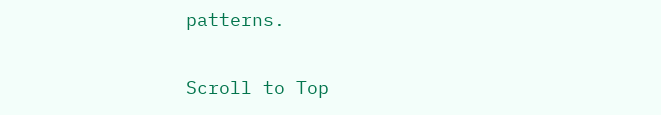patterns.

Scroll to Top